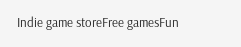Indie game storeFree gamesFun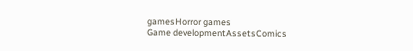gamesHorror games
Game developmentAssetsComics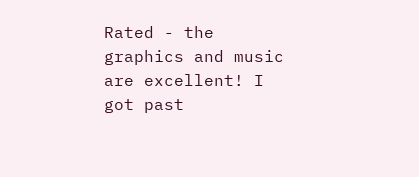Rated - the graphics and music are excellent! I got past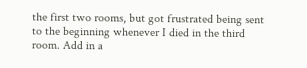the first two rooms, but got frustrated being sent to the beginning whenever I died in the third room. Add in a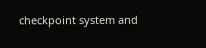checkpoint system and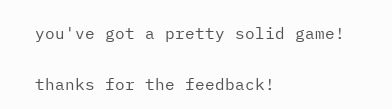you've got a pretty solid game!

thanks for the feedback!